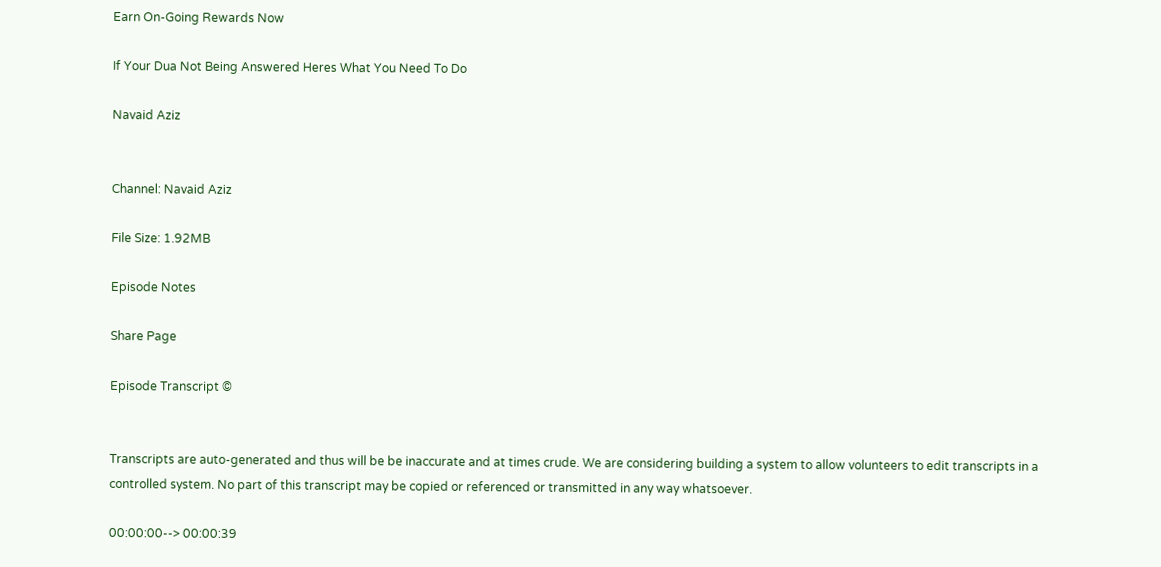Earn On-Going Rewards Now

If Your Dua Not Being Answered Heres What You Need To Do

Navaid Aziz


Channel: Navaid Aziz

File Size: 1.92MB

Episode Notes

Share Page

Episode Transcript ©


Transcripts are auto-generated and thus will be be inaccurate and at times crude. We are considering building a system to allow volunteers to edit transcripts in a controlled system. No part of this transcript may be copied or referenced or transmitted in any way whatsoever.

00:00:00--> 00:00:39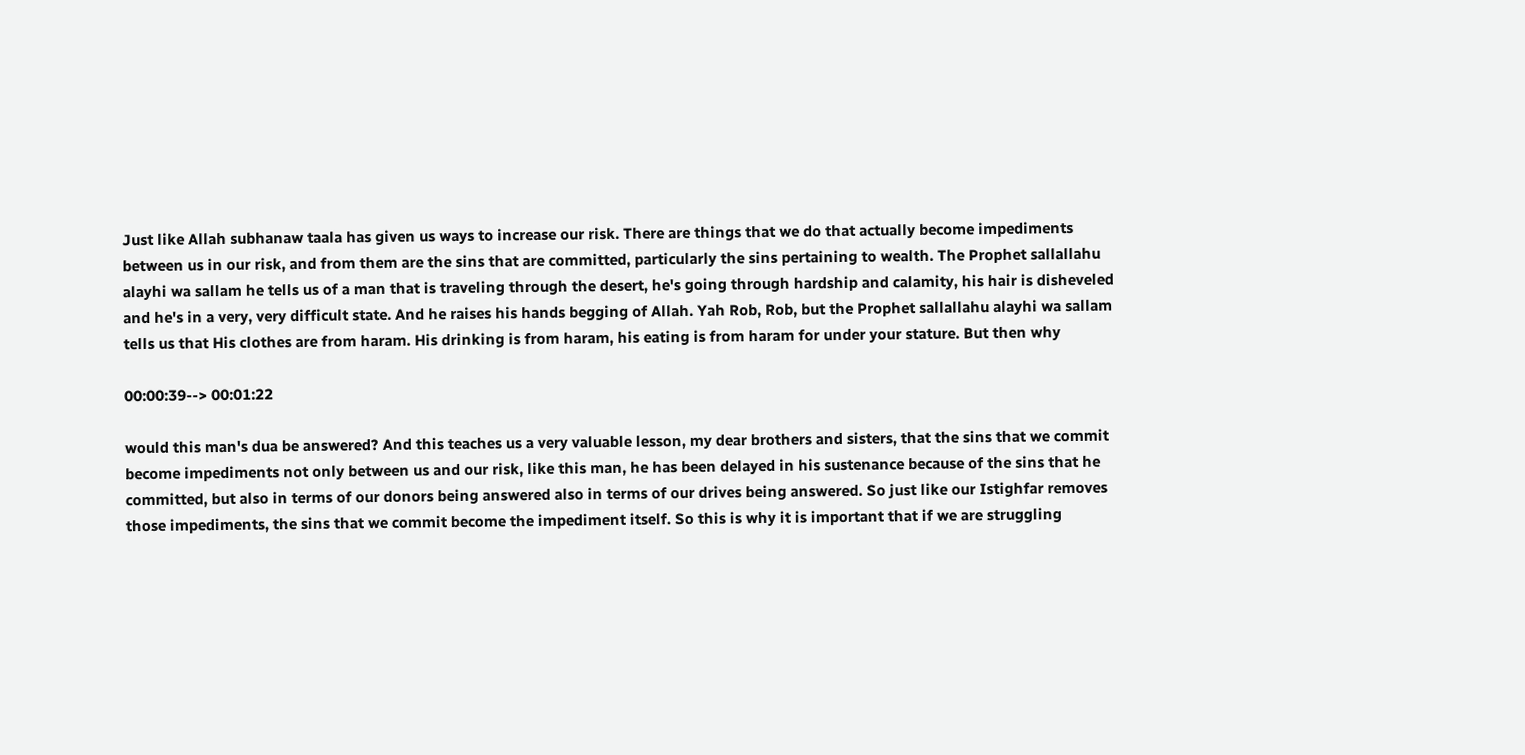Just like Allah subhanaw taala has given us ways to increase our risk. There are things that we do that actually become impediments between us in our risk, and from them are the sins that are committed, particularly the sins pertaining to wealth. The Prophet sallallahu alayhi wa sallam he tells us of a man that is traveling through the desert, he's going through hardship and calamity, his hair is disheveled and he's in a very, very difficult state. And he raises his hands begging of Allah. Yah Rob, Rob, but the Prophet sallallahu alayhi wa sallam tells us that His clothes are from haram. His drinking is from haram, his eating is from haram for under your stature. But then why

00:00:39--> 00:01:22

would this man's dua be answered? And this teaches us a very valuable lesson, my dear brothers and sisters, that the sins that we commit become impediments not only between us and our risk, like this man, he has been delayed in his sustenance because of the sins that he committed, but also in terms of our donors being answered also in terms of our drives being answered. So just like our Istighfar removes those impediments, the sins that we commit become the impediment itself. So this is why it is important that if we are struggling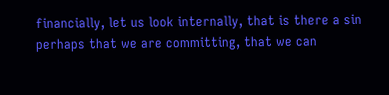financially, let us look internally, that is there a sin perhaps that we are committing, that we can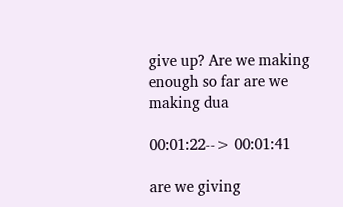give up? Are we making enough so far are we making dua

00:01:22--> 00:01:41

are we giving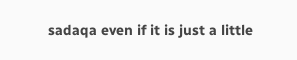sadaqa even if it is just a little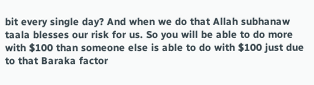bit every single day? And when we do that Allah subhanaw taala blesses our risk for us. So you will be able to do more with $100 than someone else is able to do with $100 just due to that Baraka factor